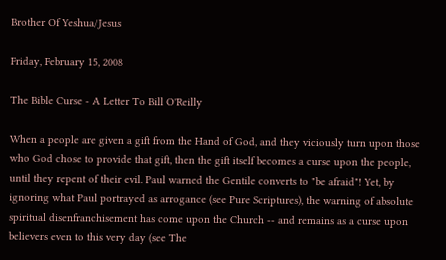Brother Of Yeshua/Jesus

Friday, February 15, 2008

The Bible Curse - A Letter To Bill O'Reilly

When a people are given a gift from the Hand of God, and they viciously turn upon those who God chose to provide that gift, then the gift itself becomes a curse upon the people, until they repent of their evil. Paul warned the Gentile converts to "be afraid"! Yet, by ignoring what Paul portrayed as arrogance (see Pure Scriptures), the warning of absolute spiritual disenfranchisement has come upon the Church -- and remains as a curse upon believers even to this very day (see The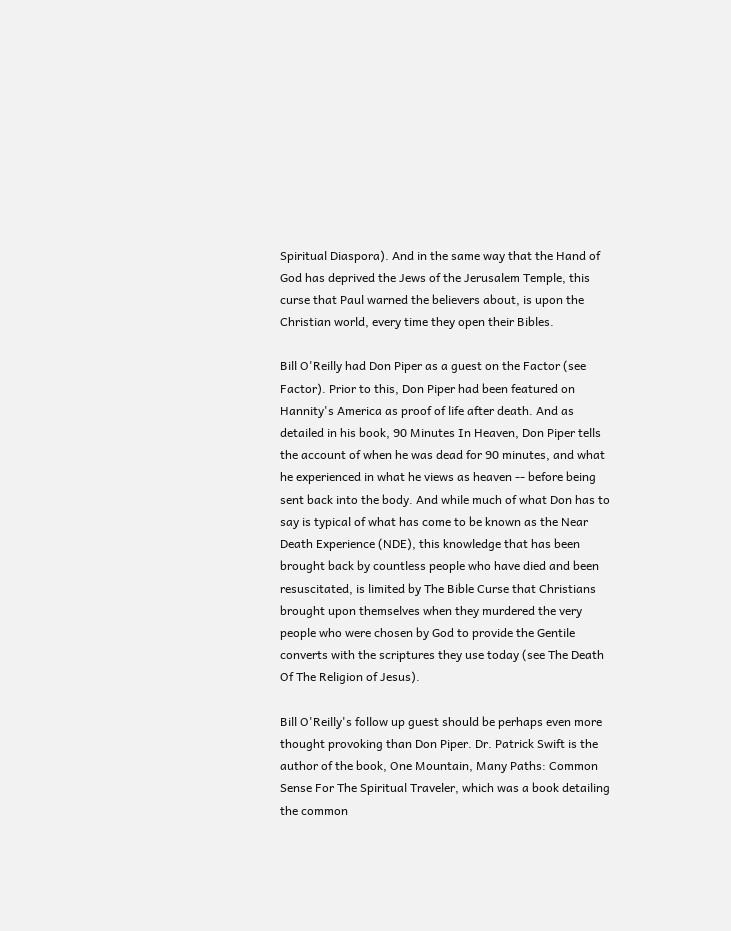Spiritual Diaspora). And in the same way that the Hand of God has deprived the Jews of the Jerusalem Temple, this curse that Paul warned the believers about, is upon the Christian world, every time they open their Bibles.

Bill O'Reilly had Don Piper as a guest on the Factor (see Factor). Prior to this, Don Piper had been featured on Hannity's America as proof of life after death. And as detailed in his book, 90 Minutes In Heaven, Don Piper tells the account of when he was dead for 90 minutes, and what he experienced in what he views as heaven -- before being sent back into the body. And while much of what Don has to say is typical of what has come to be known as the Near Death Experience (NDE), this knowledge that has been brought back by countless people who have died and been resuscitated, is limited by The Bible Curse that Christians brought upon themselves when they murdered the very people who were chosen by God to provide the Gentile converts with the scriptures they use today (see The Death Of The Religion of Jesus).

Bill O'Reilly's follow up guest should be perhaps even more thought provoking than Don Piper. Dr. Patrick Swift is the author of the book, One Mountain, Many Paths: Common Sense For The Spiritual Traveler, which was a book detailing the common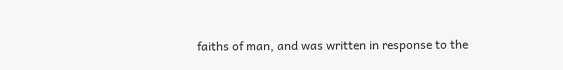faiths of man, and was written in response to the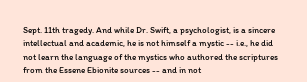Sept. 11th tragedy. And while Dr. Swift, a psychologist, is a sincere intellectual and academic, he is not himself a mystic -- i.e., he did not learn the language of the mystics who authored the scriptures from the Essene Ebionite sources -- and in not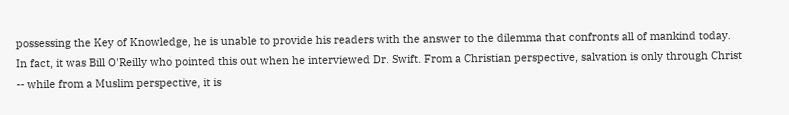possessing the Key of Knowledge, he is unable to provide his readers with the answer to the dilemma that confronts all of mankind today. In fact, it was Bill O'Reilly who pointed this out when he interviewed Dr. Swift. From a Christian perspective, salvation is only through Christ -- while from a Muslim perspective, it is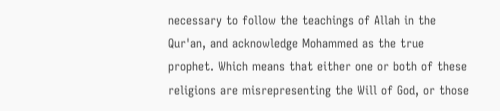necessary to follow the teachings of Allah in the Qur'an, and acknowledge Mohammed as the true prophet. Which means that either one or both of these religions are misrepresenting the Will of God, or those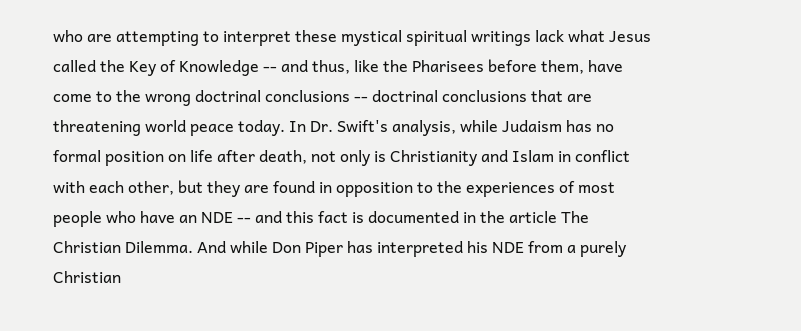who are attempting to interpret these mystical spiritual writings lack what Jesus called the Key of Knowledge -- and thus, like the Pharisees before them, have come to the wrong doctrinal conclusions -- doctrinal conclusions that are threatening world peace today. In Dr. Swift's analysis, while Judaism has no formal position on life after death, not only is Christianity and Islam in conflict with each other, but they are found in opposition to the experiences of most people who have an NDE -- and this fact is documented in the article The Christian Dilemma. And while Don Piper has interpreted his NDE from a purely Christian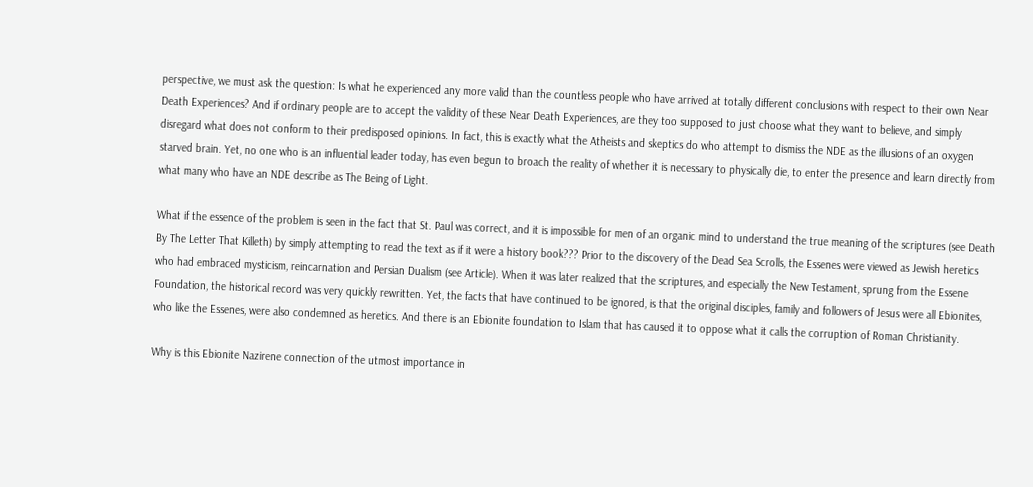perspective, we must ask the question: Is what he experienced any more valid than the countless people who have arrived at totally different conclusions with respect to their own Near Death Experiences? And if ordinary people are to accept the validity of these Near Death Experiences, are they too supposed to just choose what they want to believe, and simply disregard what does not conform to their predisposed opinions. In fact, this is exactly what the Atheists and skeptics do who attempt to dismiss the NDE as the illusions of an oxygen starved brain. Yet, no one who is an influential leader today, has even begun to broach the reality of whether it is necessary to physically die, to enter the presence and learn directly from what many who have an NDE describe as The Being of Light.

What if the essence of the problem is seen in the fact that St. Paul was correct, and it is impossible for men of an organic mind to understand the true meaning of the scriptures (see Death By The Letter That Killeth) by simply attempting to read the text as if it were a history book??? Prior to the discovery of the Dead Sea Scrolls, the Essenes were viewed as Jewish heretics who had embraced mysticism, reincarnation and Persian Dualism (see Article). When it was later realized that the scriptures, and especially the New Testament, sprung from the Essene Foundation, the historical record was very quickly rewritten. Yet, the facts that have continued to be ignored, is that the original disciples, family and followers of Jesus were all Ebionites, who like the Essenes, were also condemned as heretics. And there is an Ebionite foundation to Islam that has caused it to oppose what it calls the corruption of Roman Christianity.

Why is this Ebionite Nazirene connection of the utmost importance in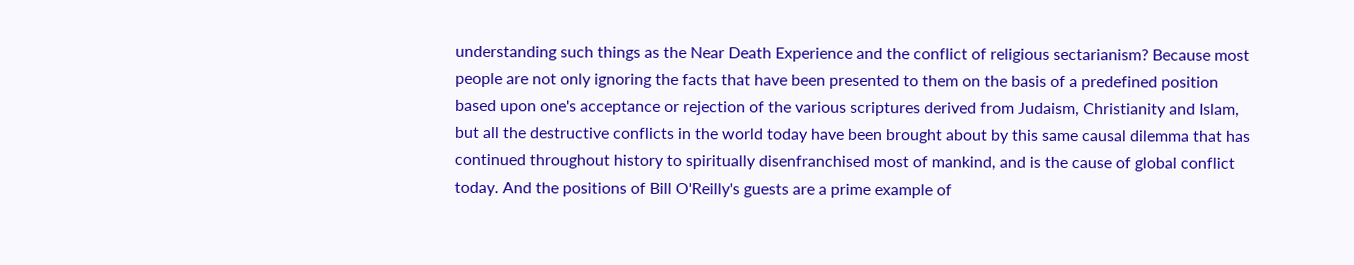understanding such things as the Near Death Experience and the conflict of religious sectarianism? Because most people are not only ignoring the facts that have been presented to them on the basis of a predefined position based upon one's acceptance or rejection of the various scriptures derived from Judaism, Christianity and Islam, but all the destructive conflicts in the world today have been brought about by this same causal dilemma that has continued throughout history to spiritually disenfranchised most of mankind, and is the cause of global conflict today. And the positions of Bill O'Reilly's guests are a prime example of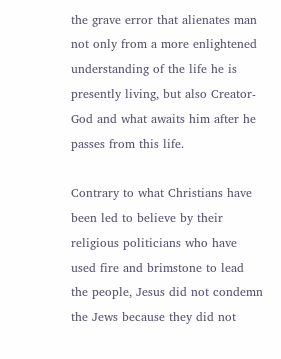the grave error that alienates man not only from a more enlightened understanding of the life he is presently living, but also Creator-God and what awaits him after he passes from this life.

Contrary to what Christians have been led to believe by their religious politicians who have used fire and brimstone to lead the people, Jesus did not condemn the Jews because they did not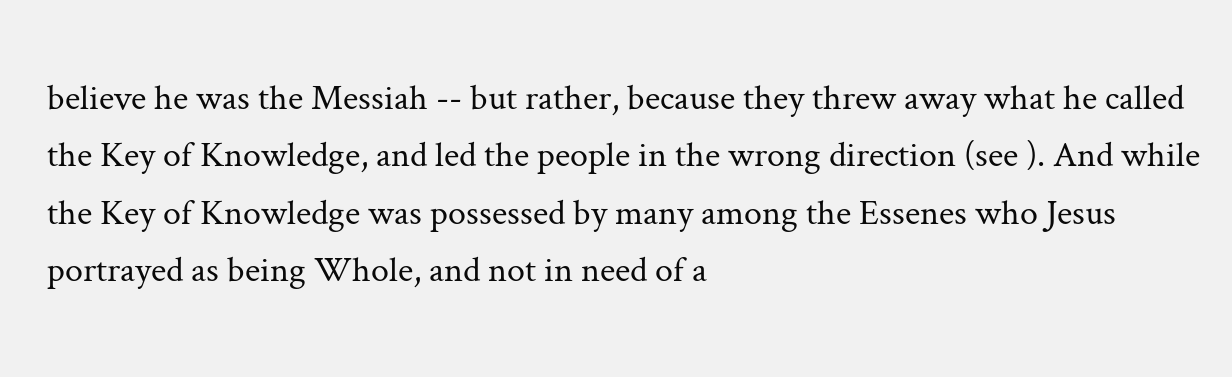believe he was the Messiah -- but rather, because they threw away what he called the Key of Knowledge, and led the people in the wrong direction (see ). And while the Key of Knowledge was possessed by many among the Essenes who Jesus portrayed as being Whole, and not in need of a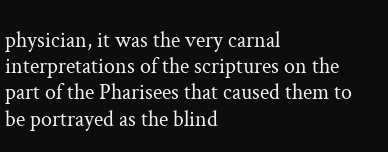physician, it was the very carnal interpretations of the scriptures on the part of the Pharisees that caused them to be portrayed as the blind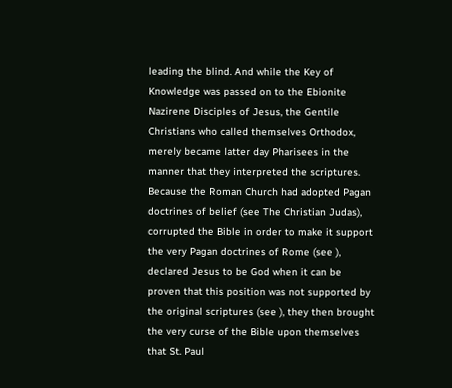leading the blind. And while the Key of Knowledge was passed on to the Ebionite Nazirene Disciples of Jesus, the Gentile Christians who called themselves Orthodox, merely became latter day Pharisees in the manner that they interpreted the scriptures. Because the Roman Church had adopted Pagan doctrines of belief (see The Christian Judas), corrupted the Bible in order to make it support the very Pagan doctrines of Rome (see ), declared Jesus to be God when it can be proven that this position was not supported by the original scriptures (see ), they then brought the very curse of the Bible upon themselves that St. Paul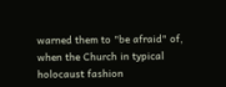warned them to "be afraid" of, when the Church in typical holocaust fashion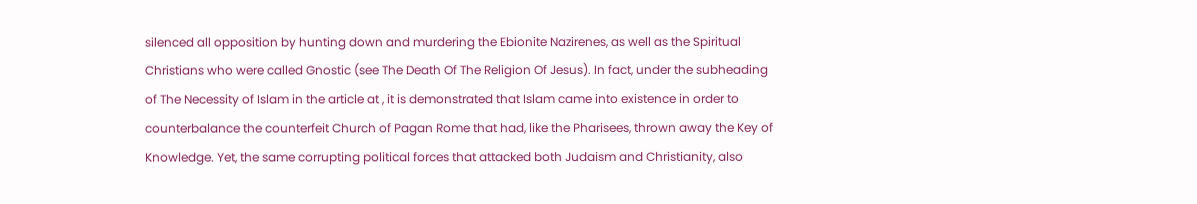silenced all opposition by hunting down and murdering the Ebionite Nazirenes, as well as the Spiritual Christians who were called Gnostic (see The Death Of The Religion Of Jesus). In fact, under the subheading of The Necessity of Islam in the article at , it is demonstrated that Islam came into existence in order to counterbalance the counterfeit Church of Pagan Rome that had, like the Pharisees, thrown away the Key of Knowledge. Yet, the same corrupting political forces that attacked both Judaism and Christianity, also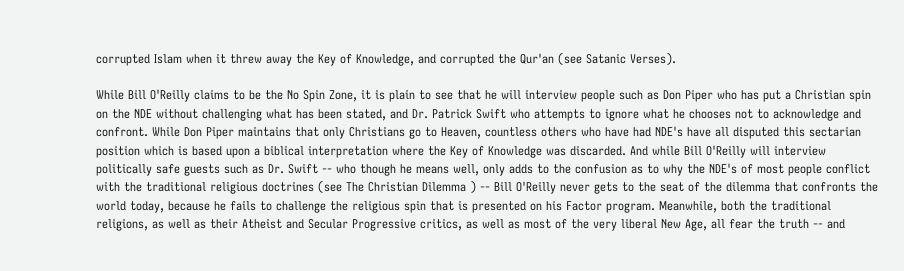corrupted Islam when it threw away the Key of Knowledge, and corrupted the Qur'an (see Satanic Verses).

While Bill O'Reilly claims to be the No Spin Zone, it is plain to see that he will interview people such as Don Piper who has put a Christian spin on the NDE without challenging what has been stated, and Dr. Patrick Swift who attempts to ignore what he chooses not to acknowledge and confront. While Don Piper maintains that only Christians go to Heaven, countless others who have had NDE's have all disputed this sectarian position which is based upon a biblical interpretation where the Key of Knowledge was discarded. And while Bill O'Reilly will interview politically safe guests such as Dr. Swift -- who though he means well, only adds to the confusion as to why the NDE's of most people conflict with the traditional religious doctrines (see The Christian Dilemma ) -- Bill O'Reilly never gets to the seat of the dilemma that confronts the world today, because he fails to challenge the religious spin that is presented on his Factor program. Meanwhile, both the traditional religions, as well as their Atheist and Secular Progressive critics, as well as most of the very liberal New Age, all fear the truth -- and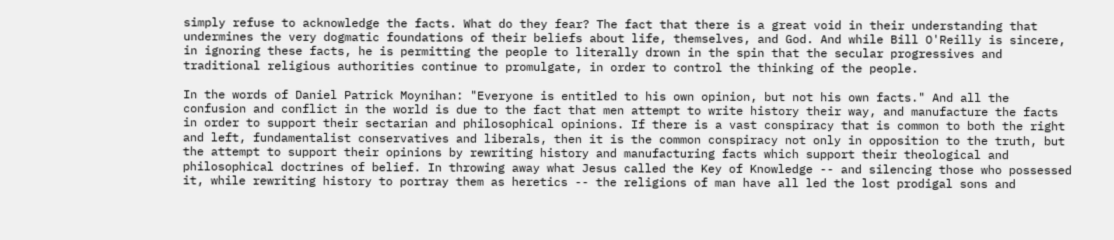simply refuse to acknowledge the facts. What do they fear? The fact that there is a great void in their understanding that undermines the very dogmatic foundations of their beliefs about life, themselves, and God. And while Bill O'Reilly is sincere, in ignoring these facts, he is permitting the people to literally drown in the spin that the secular progressives and traditional religious authorities continue to promulgate, in order to control the thinking of the people.

In the words of Daniel Patrick Moynihan: "Everyone is entitled to his own opinion, but not his own facts." And all the confusion and conflict in the world is due to the fact that men attempt to write history their way, and manufacture the facts in order to support their sectarian and philosophical opinions. If there is a vast conspiracy that is common to both the right and left, fundamentalist conservatives and liberals, then it is the common conspiracy not only in opposition to the truth, but the attempt to support their opinions by rewriting history and manufacturing facts which support their theological and philosophical doctrines of belief. In throwing away what Jesus called the Key of Knowledge -- and silencing those who possessed it, while rewriting history to portray them as heretics -- the religions of man have all led the lost prodigal sons and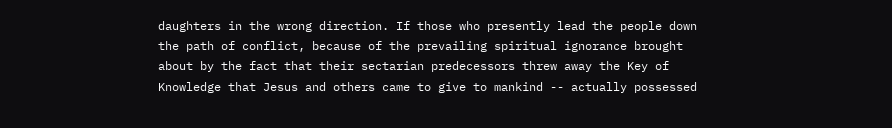daughters in the wrong direction. If those who presently lead the people down the path of conflict, because of the prevailing spiritual ignorance brought about by the fact that their sectarian predecessors threw away the Key of Knowledge that Jesus and others came to give to mankind -- actually possessed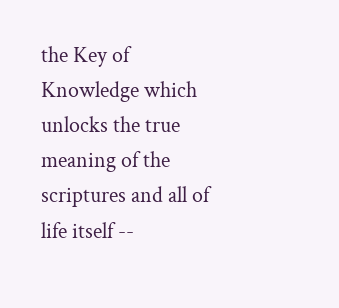the Key of Knowledge which unlocks the true meaning of the scriptures and all of life itself --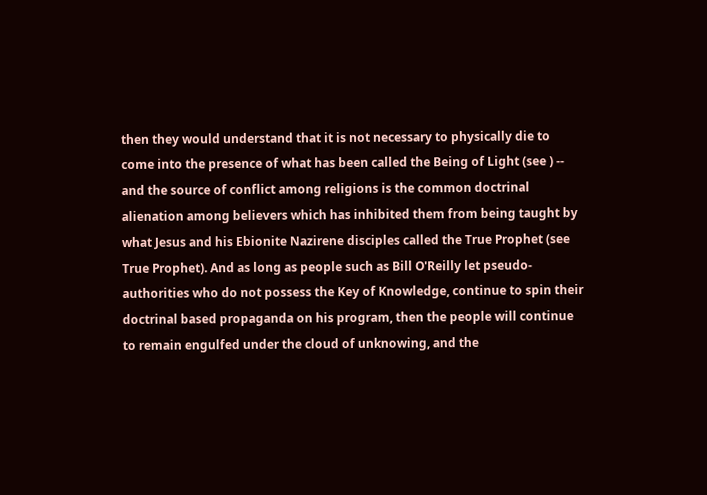then they would understand that it is not necessary to physically die to come into the presence of what has been called the Being of Light (see ) -- and the source of conflict among religions is the common doctrinal alienation among believers which has inhibited them from being taught by what Jesus and his Ebionite Nazirene disciples called the True Prophet (see True Prophet). And as long as people such as Bill O'Reilly let pseudo-authorities who do not possess the Key of Knowledge, continue to spin their doctrinal based propaganda on his program, then the people will continue to remain engulfed under the cloud of unknowing, and the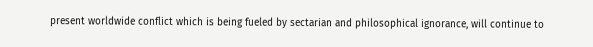present worldwide conflict which is being fueled by sectarian and philosophical ignorance, will continue to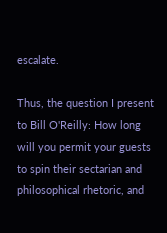escalate.

Thus, the question I present to Bill O'Reilly: How long will you permit your guests to spin their sectarian and philosophical rhetoric, and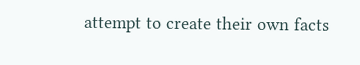attempt to create their own facts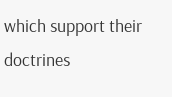which support their doctrines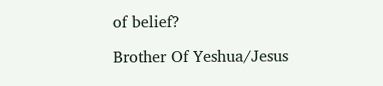of belief?

Brother Of Yeshua/Jesus